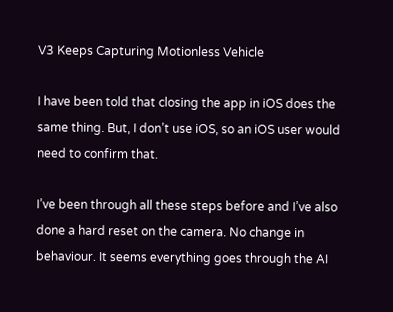V3 Keeps Capturing Motionless Vehicle

I have been told that closing the app in iOS does the same thing. But, I don’t use iOS, so an iOS user would need to confirm that.

I’ve been through all these steps before and I’ve also done a hard reset on the camera. No change in behaviour. It seems everything goes through the AI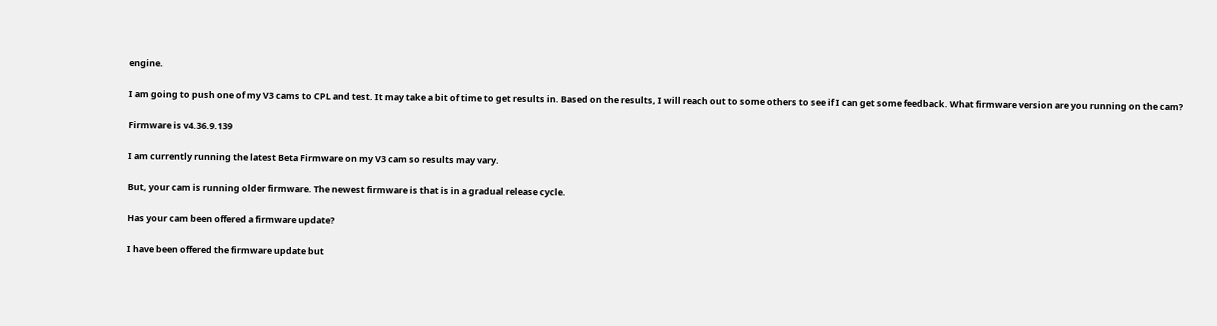engine.

I am going to push one of my V3 cams to CPL and test. It may take a bit of time to get results in. Based on the results, I will reach out to some others to see if I can get some feedback. What firmware version are you running on the cam?

Firmware is v4.36.9.139

I am currently running the latest Beta Firmware on my V3 cam so results may vary.

But, your cam is running older firmware. The newest firmware is that is in a gradual release cycle.

Has your cam been offered a firmware update?

I have been offered the firmware update but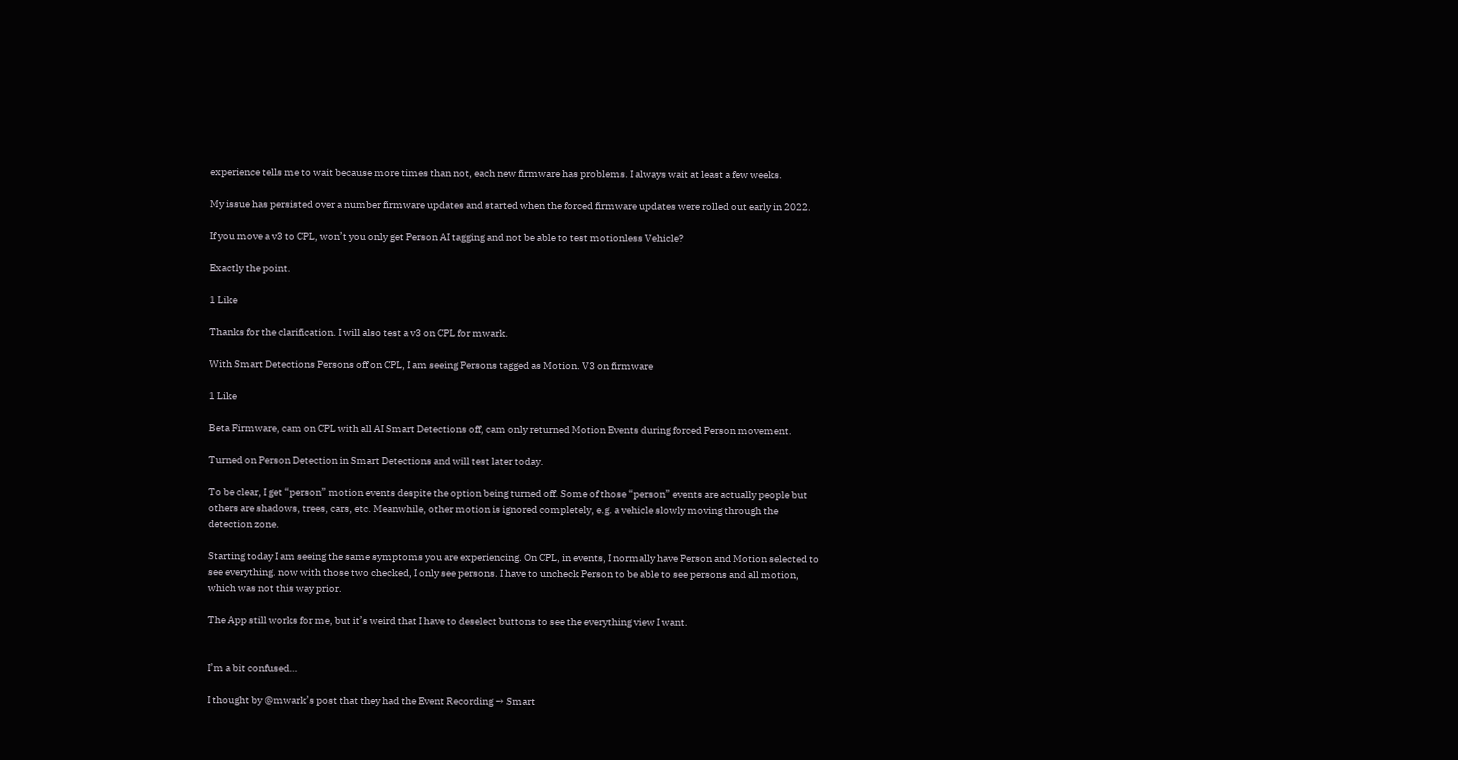experience tells me to wait because more times than not, each new firmware has problems. I always wait at least a few weeks.

My issue has persisted over a number firmware updates and started when the forced firmware updates were rolled out early in 2022.

If you move a v3 to CPL, won’t you only get Person AI tagging and not be able to test motionless Vehicle?

Exactly the point.

1 Like

Thanks for the clarification. I will also test a v3 on CPL for mwark.

With Smart Detections Persons off on CPL, I am seeing Persons tagged as Motion. V3 on firmware

1 Like

Beta Firmware, cam on CPL with all AI Smart Detections off, cam only returned Motion Events during forced Person movement.

Turned on Person Detection in Smart Detections and will test later today.

To be clear, I get “person” motion events despite the option being turned off. Some of those “person” events are actually people but others are shadows, trees, cars, etc. Meanwhile, other motion is ignored completely, e.g. a vehicle slowly moving through the detection zone.

Starting today I am seeing the same symptoms you are experiencing. On CPL, in events, I normally have Person and Motion selected to see everything. now with those two checked, I only see persons. I have to uncheck Person to be able to see persons and all motion, which was not this way prior.

The App still works for me, but it’s weird that I have to deselect buttons to see the everything view I want.


I’m a bit confused…

I thought by @mwark’s post that they had the Event Recording → Smart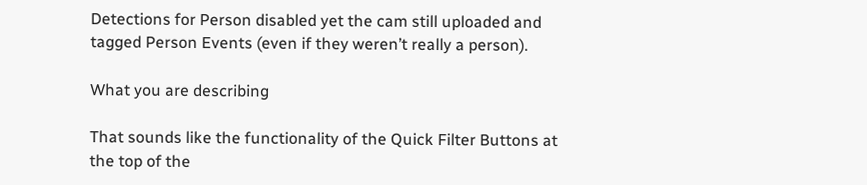Detections for Person disabled yet the cam still uploaded and tagged Person Events (even if they weren’t really a person).

What you are describing

That sounds like the functionality of the Quick Filter Buttons at the top of the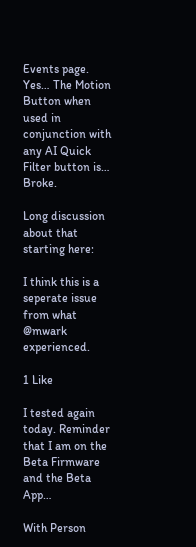Events page. Yes… The Motion Button when used in conjunction with any AI Quick Filter button is… Broke.

Long discussion about that starting here:

I think this is a seperate issue from what @mwark experienced.

1 Like

I tested again today. Reminder that I am on the Beta Firmware and the Beta App…

With Person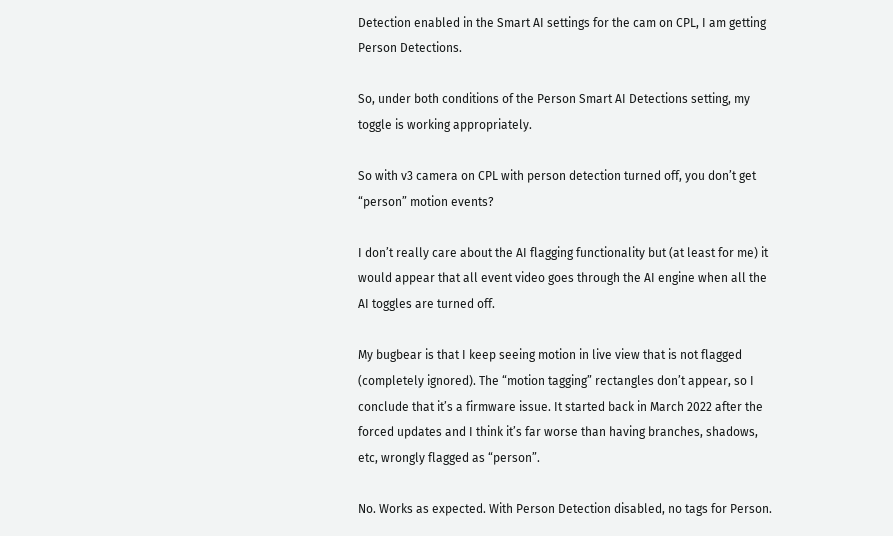Detection enabled in the Smart AI settings for the cam on CPL, I am getting Person Detections.

So, under both conditions of the Person Smart AI Detections setting, my toggle is working appropriately.

So with v3 camera on CPL with person detection turned off, you don’t get “person” motion events?

I don’t really care about the AI flagging functionality but (at least for me) it would appear that all event video goes through the AI engine when all the AI toggles are turned off.

My bugbear is that I keep seeing motion in live view that is not flagged (completely ignored). The “motion tagging” rectangles don’t appear, so I conclude that it’s a firmware issue. It started back in March 2022 after the forced updates and I think it’s far worse than having branches, shadows, etc, wrongly flagged as “person”.

No. Works as expected. With Person Detection disabled, no tags for Person.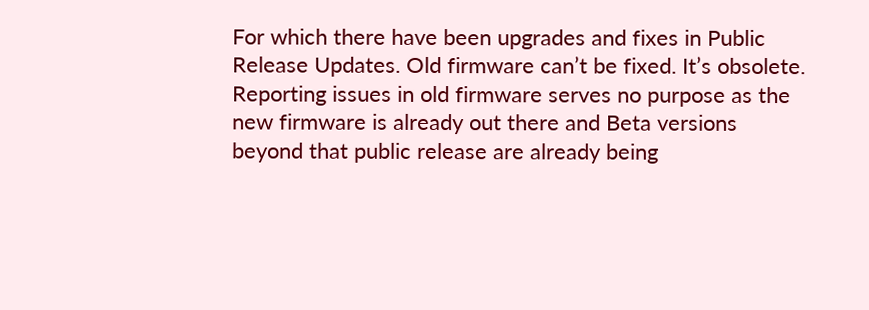For which there have been upgrades and fixes in Public Release Updates. Old firmware can’t be fixed. It’s obsolete. Reporting issues in old firmware serves no purpose as the new firmware is already out there and Beta versions beyond that public release are already being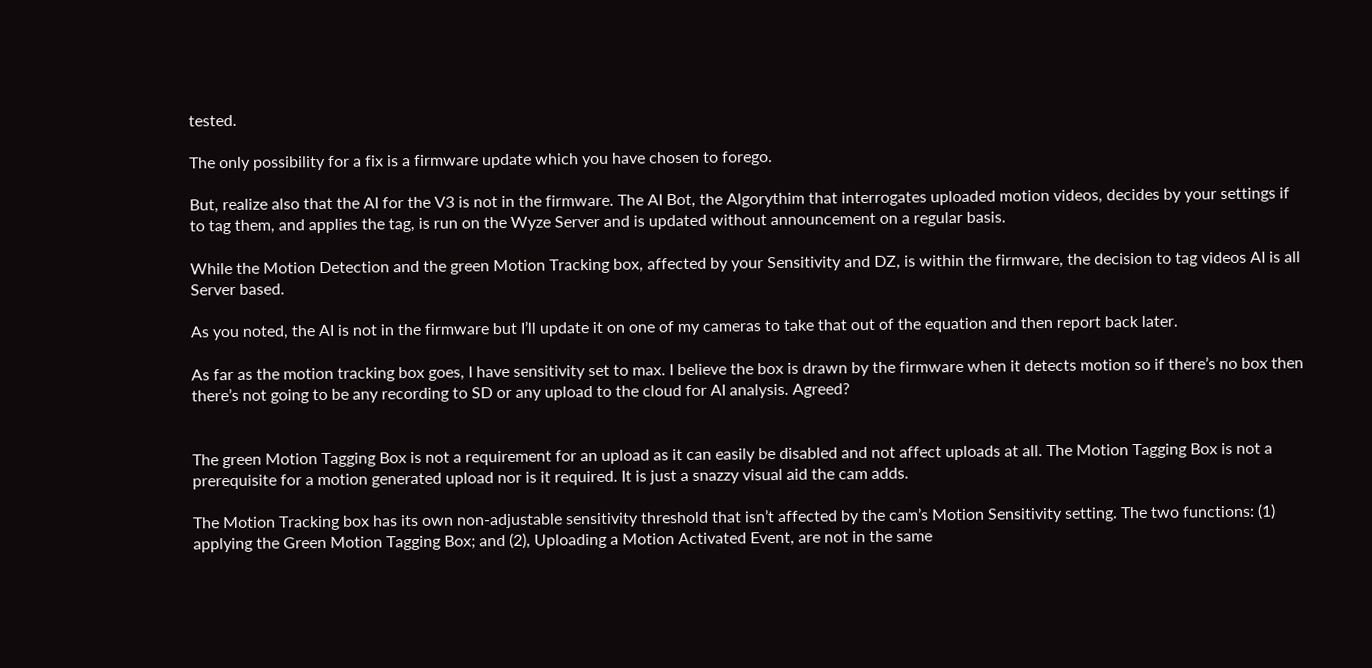tested.

The only possibility for a fix is a firmware update which you have chosen to forego.

But, realize also that the AI for the V3 is not in the firmware. The AI Bot, the Algorythim that interrogates uploaded motion videos, decides by your settings if to tag them, and applies the tag, is run on the Wyze Server and is updated without announcement on a regular basis.

While the Motion Detection and the green Motion Tracking box, affected by your Sensitivity and DZ, is within the firmware, the decision to tag videos AI is all Server based.

As you noted, the AI is not in the firmware but I’ll update it on one of my cameras to take that out of the equation and then report back later.

As far as the motion tracking box goes, I have sensitivity set to max. I believe the box is drawn by the firmware when it detects motion so if there’s no box then there’s not going to be any recording to SD or any upload to the cloud for AI analysis. Agreed?


The green Motion Tagging Box is not a requirement for an upload as it can easily be disabled and not affect uploads at all. The Motion Tagging Box is not a prerequisite for a motion generated upload nor is it required. It is just a snazzy visual aid the cam adds.

The Motion Tracking box has its own non-adjustable sensitivity threshold that isn’t affected by the cam’s Motion Sensitivity setting. The two functions: (1) applying the Green Motion Tagging Box; and (2), Uploading a Motion Activated Event, are not in the same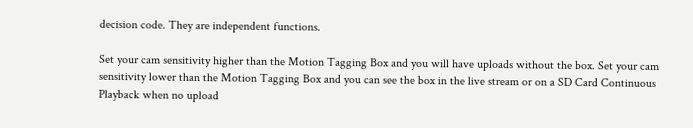decision code. They are independent functions.

Set your cam sensitivity higher than the Motion Tagging Box and you will have uploads without the box. Set your cam sensitivity lower than the Motion Tagging Box and you can see the box in the live stream or on a SD Card Continuous Playback when no upload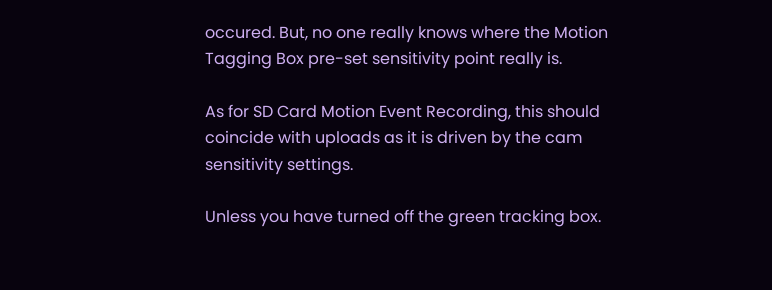occured. But, no one really knows where the Motion Tagging Box pre-set sensitivity point really is.

As for SD Card Motion Event Recording, this should coincide with uploads as it is driven by the cam sensitivity settings.

Unless you have turned off the green tracking box.